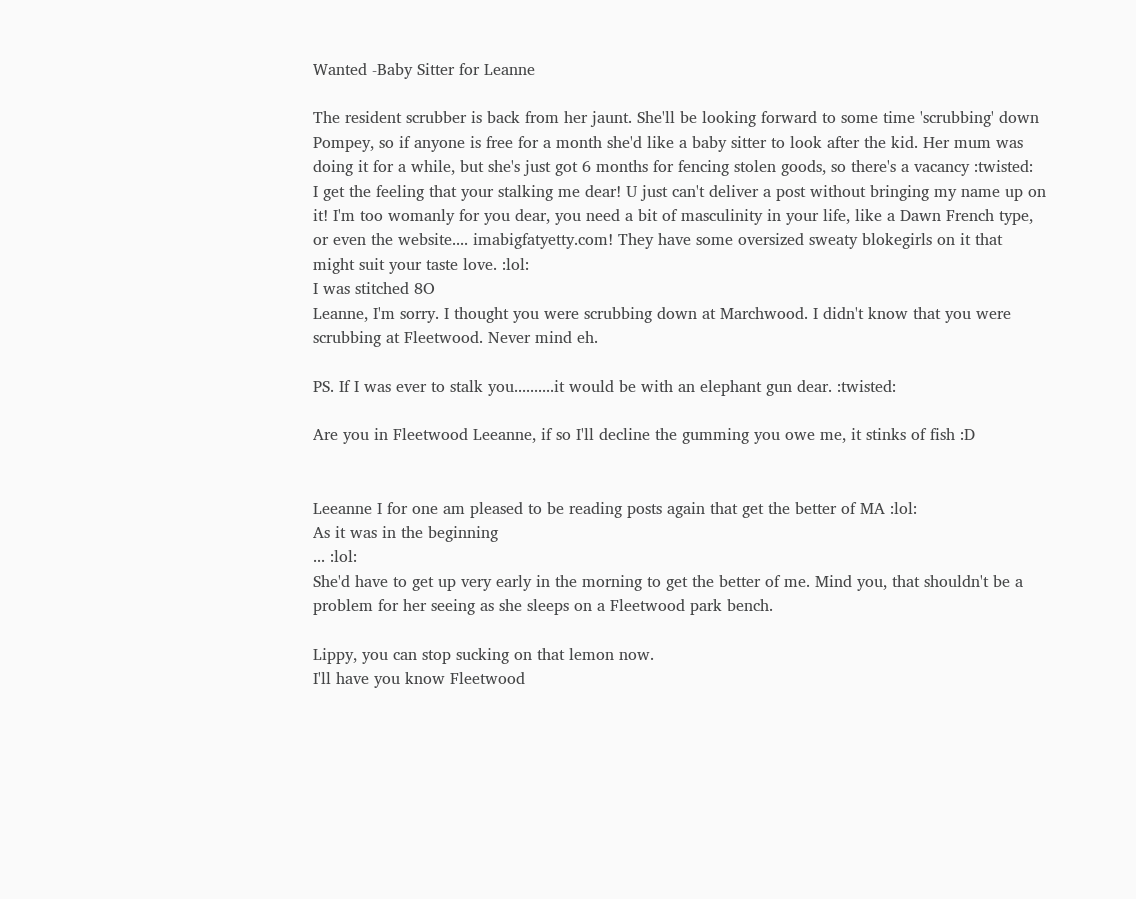Wanted -Baby Sitter for Leanne

The resident scrubber is back from her jaunt. She'll be looking forward to some time 'scrubbing' down Pompey, so if anyone is free for a month she'd like a baby sitter to look after the kid. Her mum was doing it for a while, but she's just got 6 months for fencing stolen goods, so there's a vacancy :twisted:
I get the feeling that your stalking me dear! U just can't deliver a post without bringing my name up on it! I'm too womanly for you dear, you need a bit of masculinity in your life, like a Dawn French type, or even the website.... imabigfatyetty.com! They have some oversized sweaty blokegirls on it that might suit your taste love. :lol:
I was stitched 8O
Leanne, I'm sorry. I thought you were scrubbing down at Marchwood. I didn't know that you were scrubbing at Fleetwood. Never mind eh.

PS. If I was ever to stalk you..........it would be with an elephant gun dear. :twisted:

Are you in Fleetwood Leeanne, if so I'll decline the gumming you owe me, it stinks of fish :D


Leeanne I for one am pleased to be reading posts again that get the better of MA :lol:
As it was in the beginning
... :lol:
She'd have to get up very early in the morning to get the better of me. Mind you, that shouldn't be a problem for her seeing as she sleeps on a Fleetwood park bench.

Lippy, you can stop sucking on that lemon now.
I'll have you know Fleetwood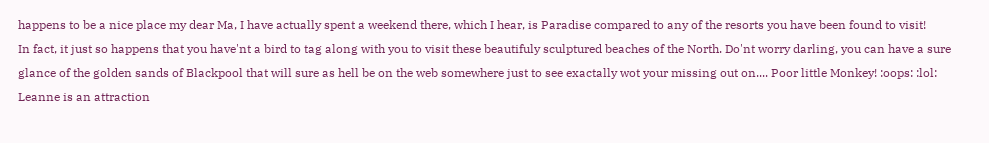happens to be a nice place my dear Ma, I have actually spent a weekend there, which I hear, is Paradise compared to any of the resorts you have been found to visit!
In fact, it just so happens that you have'nt a bird to tag along with you to visit these beautifuly sculptured beaches of the North. Do'nt worry darling, you can have a sure glance of the golden sands of Blackpool that will sure as hell be on the web somewhere just to see exactally wot your missing out on.... Poor little Monkey! :oops: :lol:
Leanne is an attraction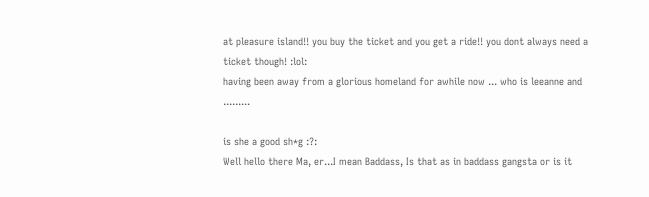at pleasure island!! you buy the ticket and you get a ride!! you dont always need a ticket though! :lol:
having been away from a glorious homeland for awhile now ... who is leeanne and .........

is she a good sh*g :?:
Well hello there Ma, er...I mean Baddass, Is that as in baddass gangsta or is it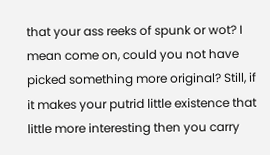that your ass reeks of spunk or wot? I mean come on, could you not have picked something more original? Still, if it makes your putrid little existence that little more interesting then you carry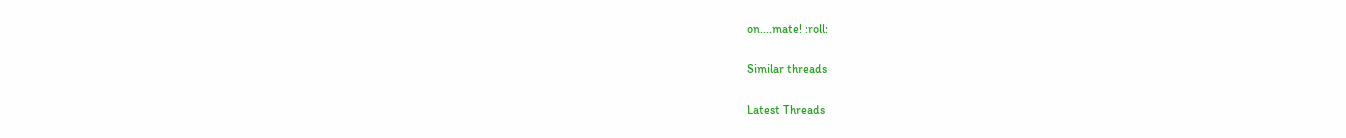on....mate! :roll:

Similar threads

Latest Threads